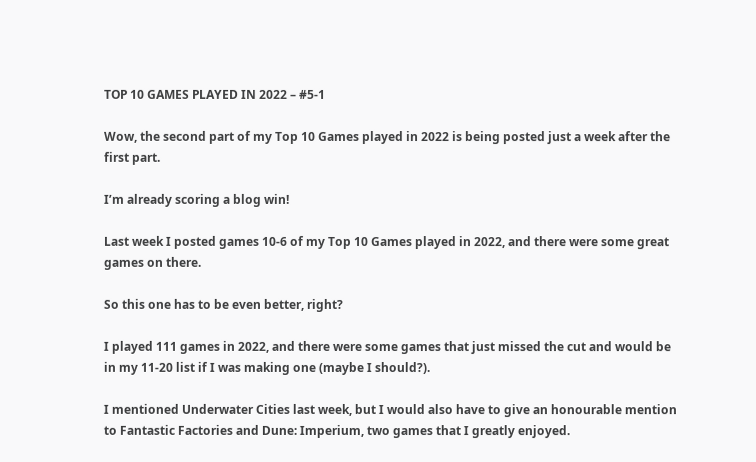TOP 10 GAMES PLAYED IN 2022 – #5-1

Wow, the second part of my Top 10 Games played in 2022 is being posted just a week after the first part.

I’m already scoring a blog win!

Last week I posted games 10-6 of my Top 10 Games played in 2022, and there were some great games on there.

So this one has to be even better, right?

I played 111 games in 2022, and there were some games that just missed the cut and would be in my 11-20 list if I was making one (maybe I should?).

I mentioned Underwater Cities last week, but I would also have to give an honourable mention to Fantastic Factories and Dune: Imperium, two games that I greatly enjoyed.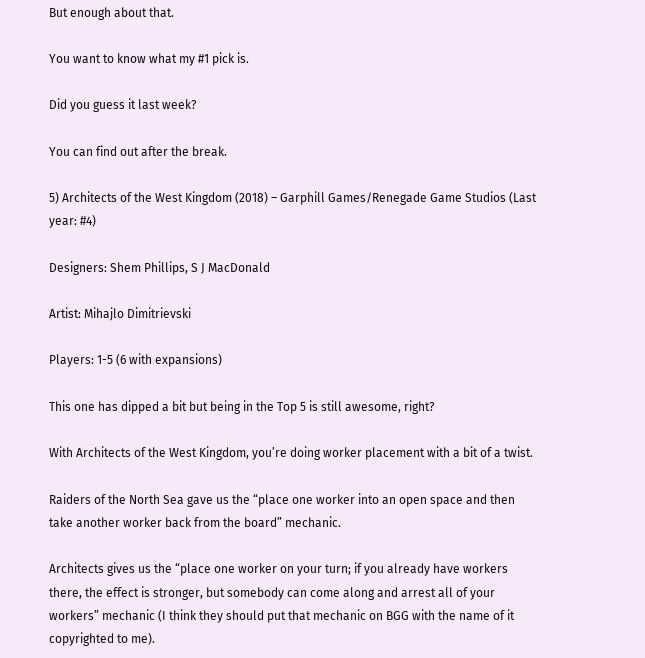But enough about that.

You want to know what my #1 pick is.

Did you guess it last week?

You can find out after the break.

5) Architects of the West Kingdom (2018) – Garphill Games/Renegade Game Studios (Last year: #4)

Designers: Shem Phillips, S J MacDonald

Artist: Mihajlo Dimitrievski

Players: 1-5 (6 with expansions)

This one has dipped a bit but being in the Top 5 is still awesome, right?

With Architects of the West Kingdom, you’re doing worker placement with a bit of a twist.

Raiders of the North Sea gave us the “place one worker into an open space and then take another worker back from the board” mechanic.

Architects gives us the “place one worker on your turn; if you already have workers there, the effect is stronger, but somebody can come along and arrest all of your workers” mechanic (I think they should put that mechanic on BGG with the name of it copyrighted to me).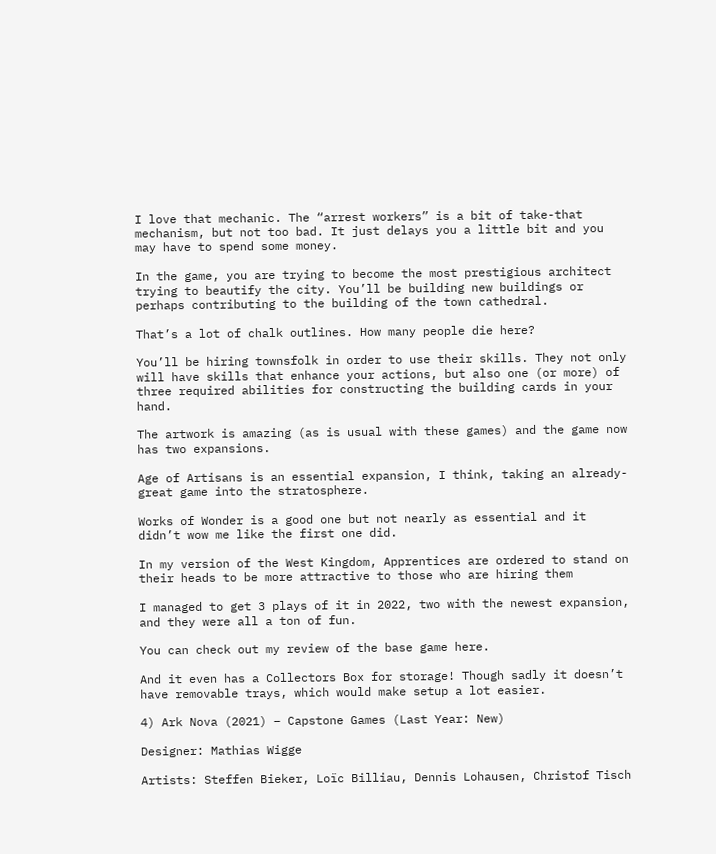I love that mechanic. The “arrest workers” is a bit of take-that mechanism, but not too bad. It just delays you a little bit and you may have to spend some money.

In the game, you are trying to become the most prestigious architect trying to beautify the city. You’ll be building new buildings or perhaps contributing to the building of the town cathedral.

That’s a lot of chalk outlines. How many people die here?

You’ll be hiring townsfolk in order to use their skills. They not only will have skills that enhance your actions, but also one (or more) of three required abilities for constructing the building cards in your hand.

The artwork is amazing (as is usual with these games) and the game now has two expansions.

Age of Artisans is an essential expansion, I think, taking an already-great game into the stratosphere.

Works of Wonder is a good one but not nearly as essential and it didn’t wow me like the first one did.

In my version of the West Kingdom, Apprentices are ordered to stand on their heads to be more attractive to those who are hiring them

I managed to get 3 plays of it in 2022, two with the newest expansion, and they were all a ton of fun.

You can check out my review of the base game here.

And it even has a Collectors Box for storage! Though sadly it doesn’t have removable trays, which would make setup a lot easier.

4) Ark Nova (2021) – Capstone Games (Last Year: New)

Designer: Mathias Wigge

Artists: Steffen Bieker, Loïc Billiau, Dennis Lohausen, Christof Tisch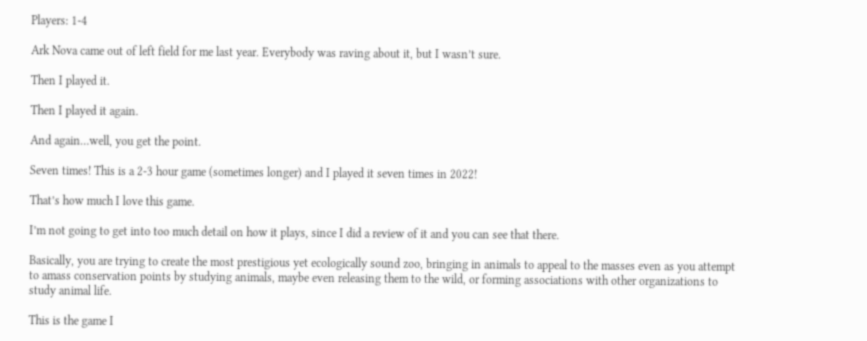Players: 1-4

Ark Nova came out of left field for me last year. Everybody was raving about it, but I wasn’t sure.

Then I played it.

Then I played it again.

And again…well, you get the point.

Seven times! This is a 2-3 hour game (sometimes longer) and I played it seven times in 2022!

That’s how much I love this game.

I’m not going to get into too much detail on how it plays, since I did a review of it and you can see that there.

Basically, you are trying to create the most prestigious yet ecologically sound zoo, bringing in animals to appeal to the masses even as you attempt to amass conservation points by studying animals, maybe even releasing them to the wild, or forming associations with other organizations to study animal life.

This is the game I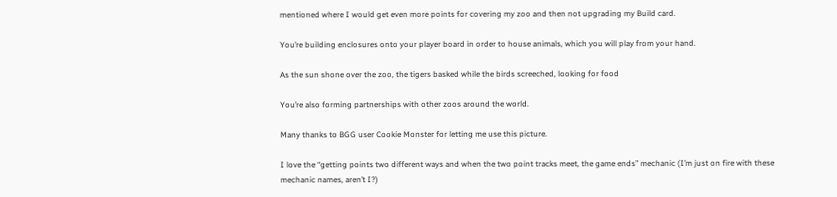mentioned where I would get even more points for covering my zoo and then not upgrading my Build card.

You’re building enclosures onto your player board in order to house animals, which you will play from your hand.

As the sun shone over the zoo, the tigers basked while the birds screeched, looking for food

You’re also forming partnerships with other zoos around the world.

Many thanks to BGG user Cookie Monster for letting me use this picture.

I love the “getting points two different ways and when the two point tracks meet, the game ends” mechanic (I’m just on fire with these mechanic names, aren’t I?)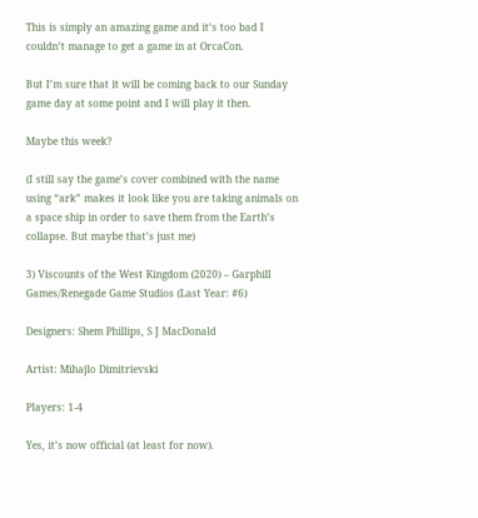This is simply an amazing game and it’s too bad I couldn’t manage to get a game in at OrcaCon.

But I’m sure that it will be coming back to our Sunday game day at some point and I will play it then.

Maybe this week?

(I still say the game’s cover combined with the name using “ark” makes it look like you are taking animals on a space ship in order to save them from the Earth’s collapse. But maybe that’s just me)

3) Viscounts of the West Kingdom (2020) – Garphill Games/Renegade Game Studios (Last Year: #6)

Designers: Shem Phillips, S J MacDonald

Artist: Mihajlo Dimitrievski

Players: 1-4

Yes, it’s now official (at least for now).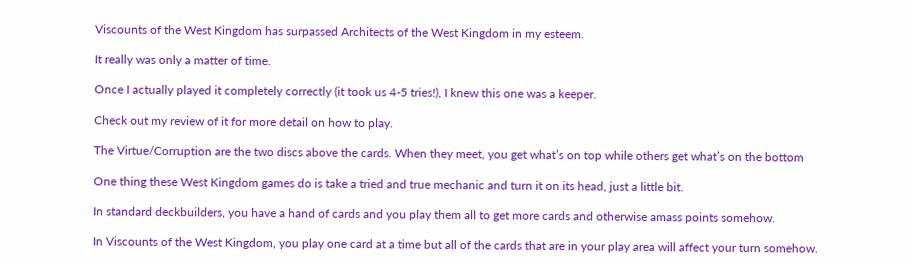Viscounts of the West Kingdom has surpassed Architects of the West Kingdom in my esteem.

It really was only a matter of time.

Once I actually played it completely correctly (it took us 4-5 tries!), I knew this one was a keeper.

Check out my review of it for more detail on how to play.

The Virtue/Corruption are the two discs above the cards. When they meet, you get what’s on top while others get what’s on the bottom

One thing these West Kingdom games do is take a tried and true mechanic and turn it on its head, just a little bit.

In standard deckbuilders, you have a hand of cards and you play them all to get more cards and otherwise amass points somehow.

In Viscounts of the West Kingdom, you play one card at a time but all of the cards that are in your play area will affect your turn somehow.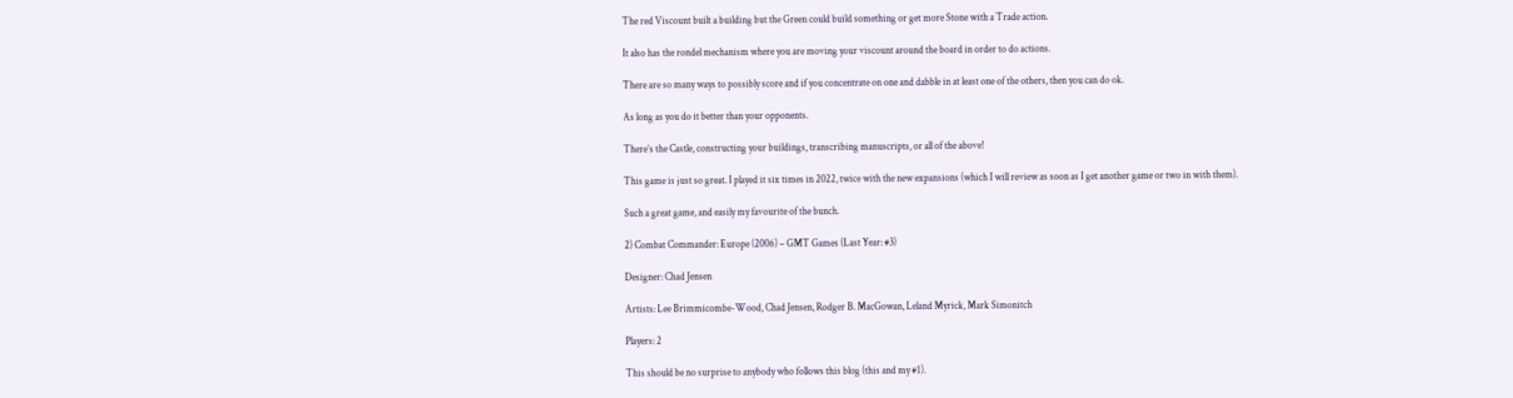The red Viscount built a building but the Green could build something or get more Stone with a Trade action.

It also has the rondel mechanism where you are moving your viscount around the board in order to do actions.

There are so many ways to possibly score and if you concentrate on one and dabble in at least one of the others, then you can do ok.

As long as you do it better than your opponents.

There’s the Castle, constructing your buildings, transcribing manuscripts, or all of the above!

This game is just so great. I played it six times in 2022, twice with the new expansions (which I will review as soon as I get another game or two in with them).

Such a great game, and easily my favourite of the bunch.

2) Combat Commander: Europe (2006) – GMT Games (Last Year: #3)

Designer: Chad Jensen

Artists: Lee Brimmicombe-Wood, Chad Jensen, Rodger B. MacGowan, Leland Myrick, Mark Simonitch

Players: 2

This should be no surprise to anybody who follows this blog (this and my #1).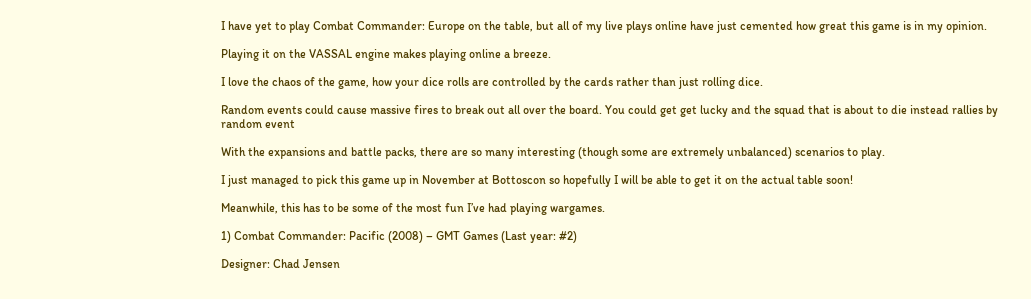I have yet to play Combat Commander: Europe on the table, but all of my live plays online have just cemented how great this game is in my opinion.

Playing it on the VASSAL engine makes playing online a breeze.

I love the chaos of the game, how your dice rolls are controlled by the cards rather than just rolling dice.

Random events could cause massive fires to break out all over the board. You could get get lucky and the squad that is about to die instead rallies by random event

With the expansions and battle packs, there are so many interesting (though some are extremely unbalanced) scenarios to play.

I just managed to pick this game up in November at Bottoscon so hopefully I will be able to get it on the actual table soon!

Meanwhile, this has to be some of the most fun I’ve had playing wargames.

1) Combat Commander: Pacific (2008) – GMT Games (Last year: #2)

Designer: Chad Jensen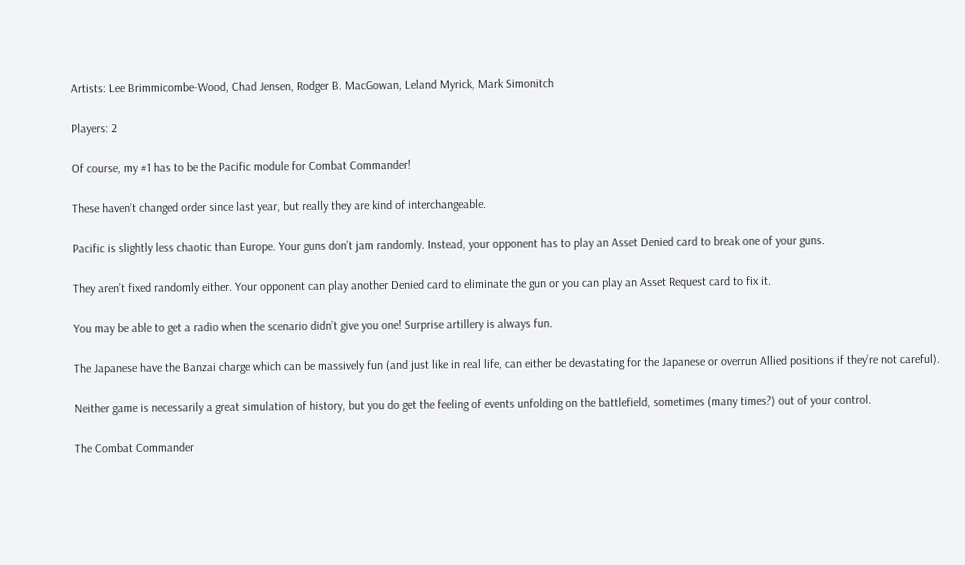Artists: Lee Brimmicombe-Wood, Chad Jensen, Rodger B. MacGowan, Leland Myrick, Mark Simonitch

Players: 2

Of course, my #1 has to be the Pacific module for Combat Commander!

These haven’t changed order since last year, but really they are kind of interchangeable.

Pacific is slightly less chaotic than Europe. Your guns don’t jam randomly. Instead, your opponent has to play an Asset Denied card to break one of your guns.

They aren’t fixed randomly either. Your opponent can play another Denied card to eliminate the gun or you can play an Asset Request card to fix it.

You may be able to get a radio when the scenario didn’t give you one! Surprise artillery is always fun.

The Japanese have the Banzai charge which can be massively fun (and just like in real life, can either be devastating for the Japanese or overrun Allied positions if they’re not careful).

Neither game is necessarily a great simulation of history, but you do get the feeling of events unfolding on the battlefield, sometimes (many times?) out of your control.

The Combat Commander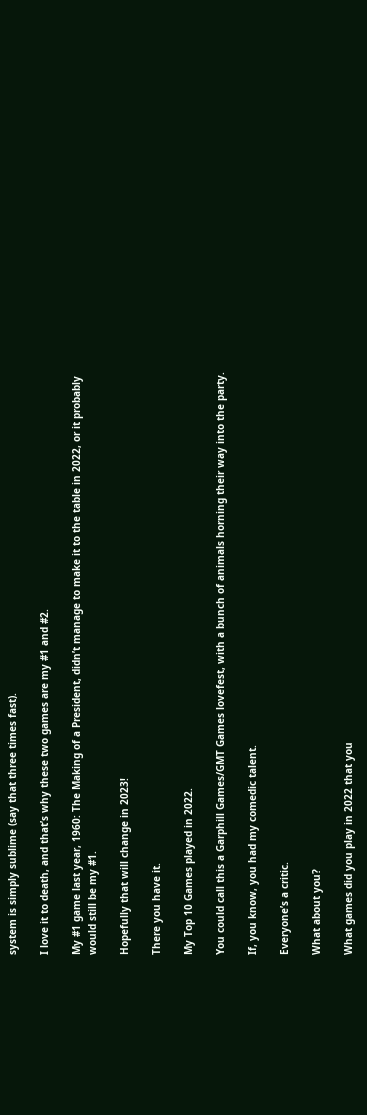system is simply sublime (say that three times fast).

I love it to death, and that’s why these two games are my #1 and #2.

My #1 game last year, 1960: The Making of a President, didn’t manage to make it to the table in 2022, or it probably would still be my #1.

Hopefully that will change in 2023!

There you have it.

My Top 10 Games played in 2022.

You could call this a Garphill Games/GMT Games lovefest, with a bunch of animals horning their way into the party.

If, you know, you had my comedic talent.

Everyone’s a critic.

What about you?

What games did you play in 2022 that you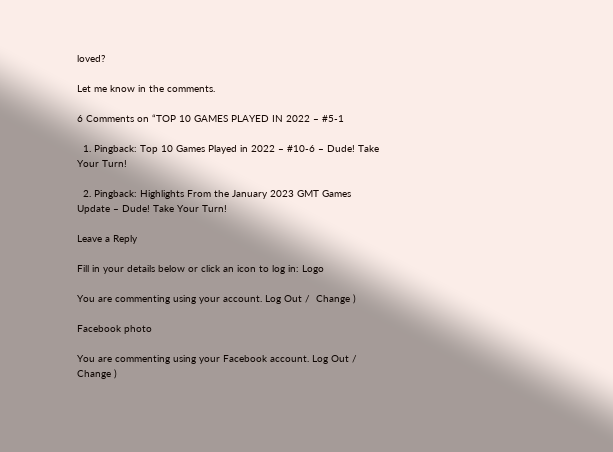loved?

Let me know in the comments.

6 Comments on “TOP 10 GAMES PLAYED IN 2022 – #5-1

  1. Pingback: Top 10 Games Played in 2022 – #10-6 – Dude! Take Your Turn!

  2. Pingback: Highlights From the January 2023 GMT Games Update – Dude! Take Your Turn!

Leave a Reply

Fill in your details below or click an icon to log in: Logo

You are commenting using your account. Log Out /  Change )

Facebook photo

You are commenting using your Facebook account. Log Out /  Change )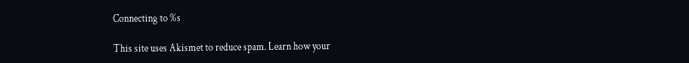Connecting to %s

This site uses Akismet to reduce spam. Learn how your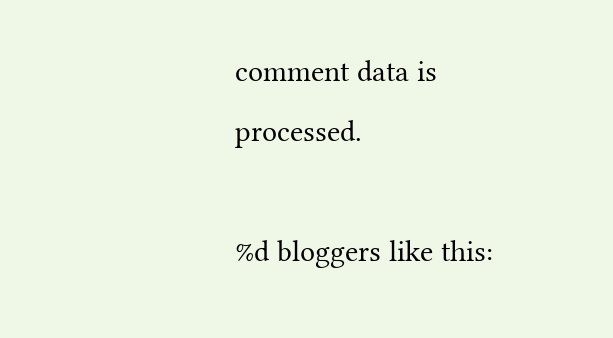comment data is processed.

%d bloggers like this: